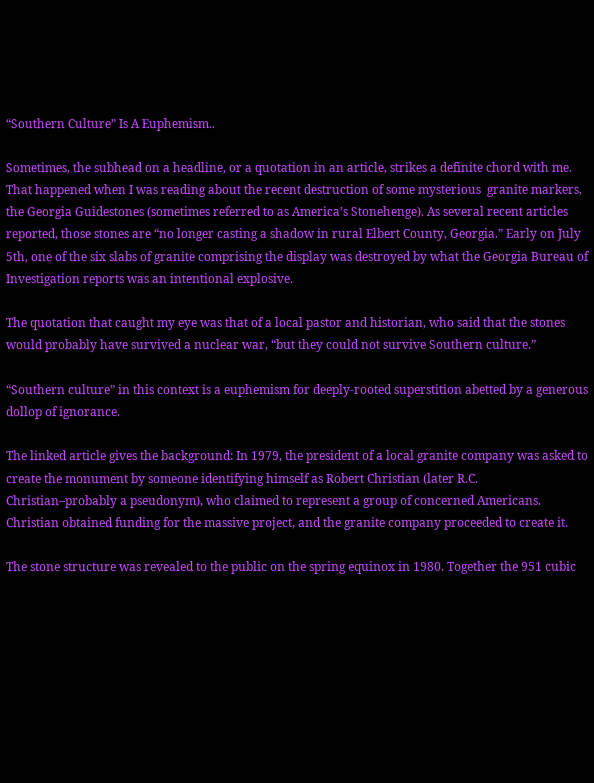“Southern Culture” Is A Euphemism..

Sometimes, the subhead on a headline, or a quotation in an article, strikes a definite chord with me. That happened when I was reading about the recent destruction of some mysterious  granite markers, the Georgia Guidestones (sometimes referred to as America’s Stonehenge). As several recent articles reported, those stones are “no longer casting a shadow in rural Elbert County, Georgia.” Early on July 5th, one of the six slabs of granite comprising the display was destroyed by what the Georgia Bureau of Investigation reports was an intentional explosive.

The quotation that caught my eye was that of a local pastor and historian, who said that the stones would probably have survived a nuclear war, “but they could not survive Southern culture.”

“Southern culture” in this context is a euphemism for deeply-rooted superstition abetted by a generous dollop of ignorance.

The linked article gives the background: In 1979, the president of a local granite company was asked to create the monument by someone identifying himself as Robert Christian (later R.C. Christian–probably a pseudonym), who claimed to represent a group of concerned Americans. Christian obtained funding for the massive project, and the granite company proceeded to create it.

The stone structure was revealed to the public on the spring equinox in 1980. Together the 951 cubic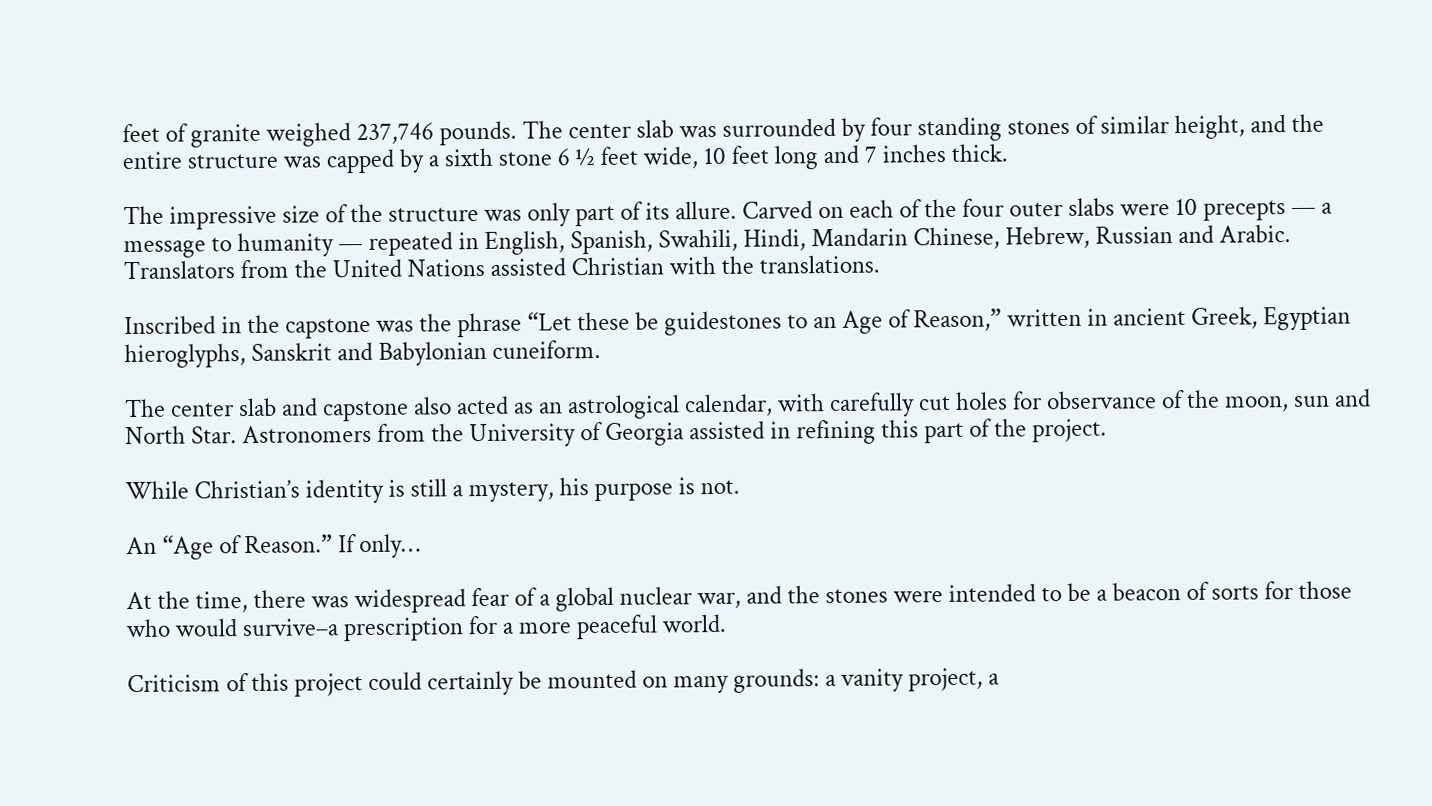feet of granite weighed 237,746 pounds. The center slab was surrounded by four standing stones of similar height, and the entire structure was capped by a sixth stone 6 ½ feet wide, 10 feet long and 7 inches thick.

The impressive size of the structure was only part of its allure. Carved on each of the four outer slabs were 10 precepts — a message to humanity — repeated in English, Spanish, Swahili, Hindi, Mandarin Chinese, Hebrew, Russian and Arabic. Translators from the United Nations assisted Christian with the translations.

Inscribed in the capstone was the phrase “Let these be guidestones to an Age of Reason,” written in ancient Greek, Egyptian hieroglyphs, Sanskrit and Babylonian cuneiform.

The center slab and capstone also acted as an astrological calendar, with carefully cut holes for observance of the moon, sun and North Star. Astronomers from the University of Georgia assisted in refining this part of the project.

While Christian’s identity is still a mystery, his purpose is not.

An “Age of Reason.” If only…

At the time, there was widespread fear of a global nuclear war, and the stones were intended to be a beacon of sorts for those who would survive–a prescription for a more peaceful world.

Criticism of this project could certainly be mounted on many grounds: a vanity project, a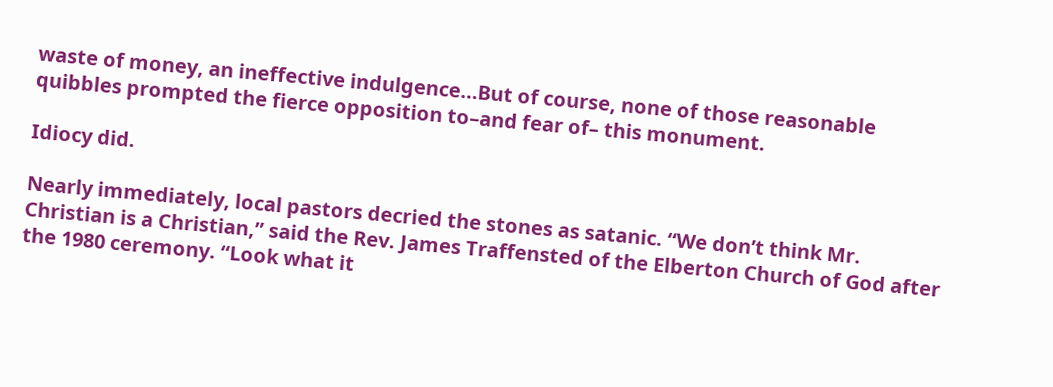waste of money, an ineffective indulgence…But of course, none of those reasonable quibbles prompted the fierce opposition to–and fear of– this monument.

Idiocy did.

Nearly immediately, local pastors decried the stones as satanic. “We don’t think Mr. Christian is a Christian,” said the Rev. James Traffensted of the Elberton Church of God after the 1980 ceremony. “Look what it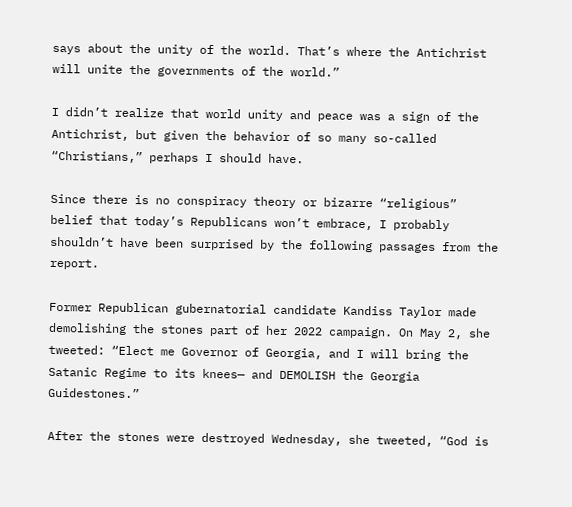says about the unity of the world. That’s where the Antichrist will unite the governments of the world.”

I didn’t realize that world unity and peace was a sign of the Antichrist, but given the behavior of so many so-called “Christians,” perhaps I should have.

Since there is no conspiracy theory or bizarre “religious” belief that today’s Republicans won’t embrace, I probably shouldn’t have been surprised by the following passages from the report.

Former Republican gubernatorial candidate Kandiss Taylor made demolishing the stones part of her 2022 campaign. On May 2, she tweeted: “Elect me Governor of Georgia, and I will bring the Satanic Regime to its knees— and DEMOLISH the Georgia Guidestones.”

After the stones were destroyed Wednesday, she tweeted, “God is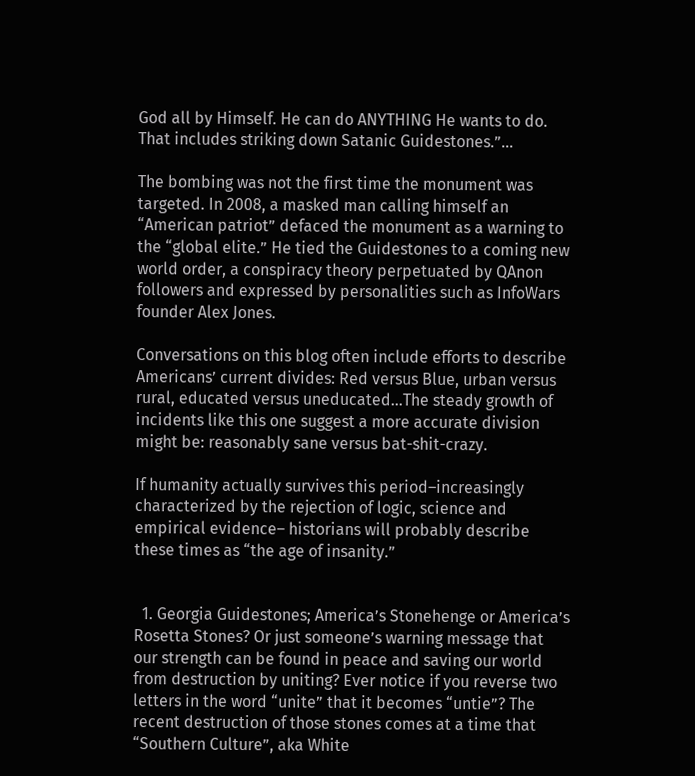God all by Himself. He can do ANYTHING He wants to do. That includes striking down Satanic Guidestones.”…

The bombing was not the first time the monument was targeted. In 2008, a masked man calling himself an “American patriot” defaced the monument as a warning to the “global elite.” He tied the Guidestones to a coming new world order, a conspiracy theory perpetuated by QAnon followers and expressed by personalities such as InfoWars founder Alex Jones.

Conversations on this blog often include efforts to describe Americans’ current divides: Red versus Blue, urban versus rural, educated versus uneducated…The steady growth of incidents like this one suggest a more accurate division might be: reasonably sane versus bat-shit-crazy.

If humanity actually survives this period–increasingly characterized by the rejection of logic, science and empirical evidence– historians will probably describe these times as “the age of insanity.”


  1. Georgia Guidestones; America’s Stonehenge or America’s Rosetta Stones? Or just someone’s warning message that our strength can be found in peace and saving our world from destruction by uniting? Ever notice if you reverse two letters in the word “unite” that it becomes “untie”? The recent destruction of those stones comes at a time that “Southern Culture”, aka White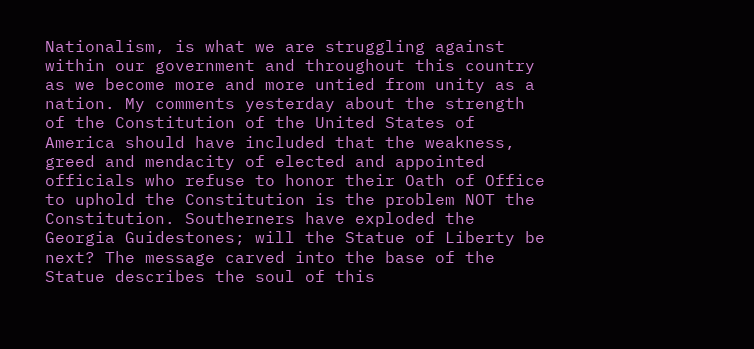Nationalism, is what we are struggling against within our government and throughout this country as we become more and more untied from unity as a nation. My comments yesterday about the strength of the Constitution of the United States of America should have included that the weakness, greed and mendacity of elected and appointed officials who refuse to honor their Oath of Office to uphold the Constitution is the problem NOT the Constitution. Southerners have exploded the Georgia Guidestones; will the Statue of Liberty be next? The message carved into the base of the Statue describes the soul of this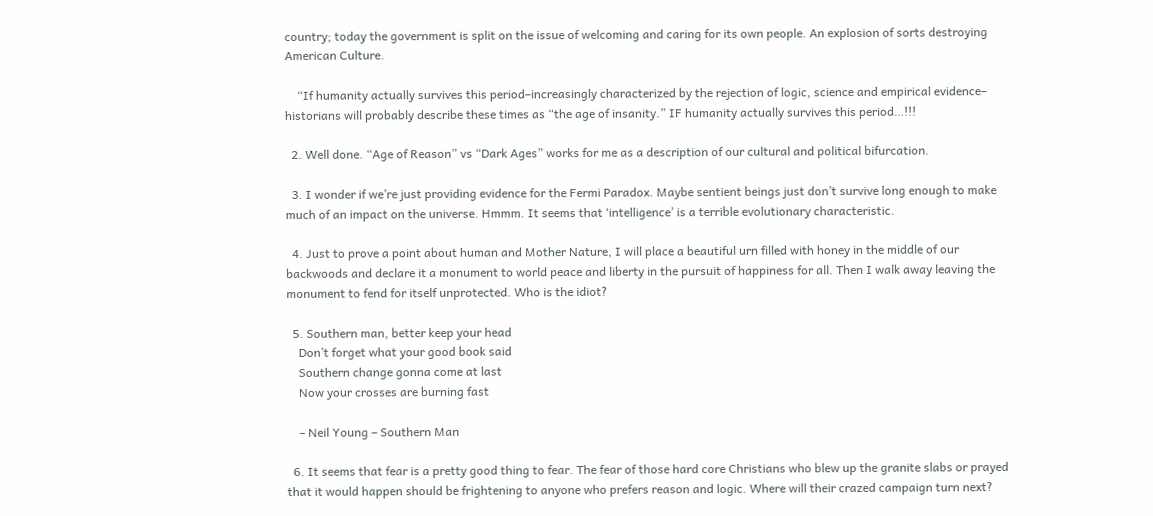country; today the government is split on the issue of welcoming and caring for its own people. An explosion of sorts destroying American Culture.

    “If humanity actually survives this period–increasingly characterized by the rejection of logic, science and empirical evidence– historians will probably describe these times as “the age of insanity.” IF humanity actually survives this period…!!!

  2. Well done. “Age of Reason” vs “Dark Ages” works for me as a description of our cultural and political bifurcation.

  3. I wonder if we’re just providing evidence for the Fermi Paradox. Maybe sentient beings just don’t survive long enough to make much of an impact on the universe. Hmmm. It seems that ‘intelligence’ is a terrible evolutionary characteristic.

  4. Just to prove a point about human and Mother Nature, I will place a beautiful urn filled with honey in the middle of our backwoods and declare it a monument to world peace and liberty in the pursuit of happiness for all. Then I walk away leaving the monument to fend for itself unprotected. Who is the idiot?

  5. Southern man, better keep your head
    Don’t forget what your good book said
    Southern change gonna come at last
    Now your crosses are burning fast

    – Neil Young – Southern Man

  6. It seems that fear is a pretty good thing to fear. The fear of those hard core Christians who blew up the granite slabs or prayed that it would happen should be frightening to anyone who prefers reason and logic. Where will their crazed campaign turn next?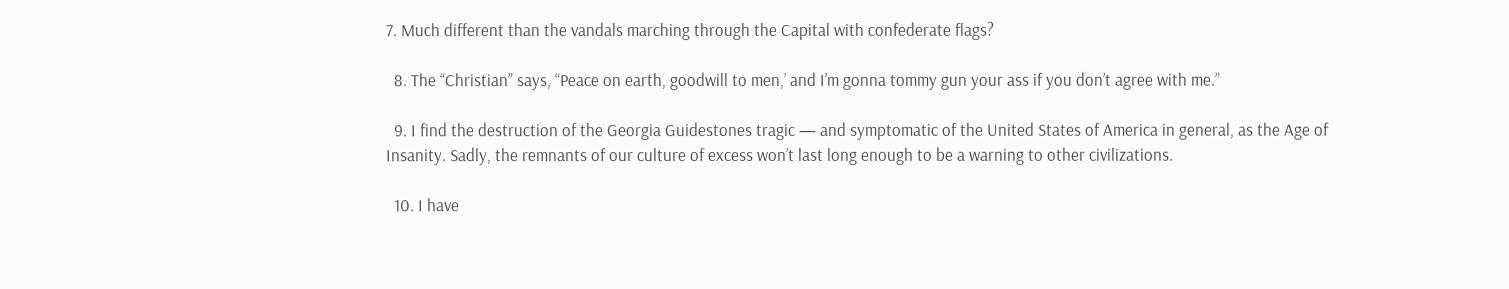7. Much different than the vandals marching through the Capital with confederate flags?

  8. The “Christian” says, “Peace on earth, goodwill to men,’ and I’m gonna tommy gun your ass if you don’t agree with me.”

  9. I find the destruction of the Georgia Guidestones tragic — and symptomatic of the United States of America in general, as the Age of Insanity. Sadly, the remnants of our culture of excess won’t last long enough to be a warning to other civilizations.

  10. I have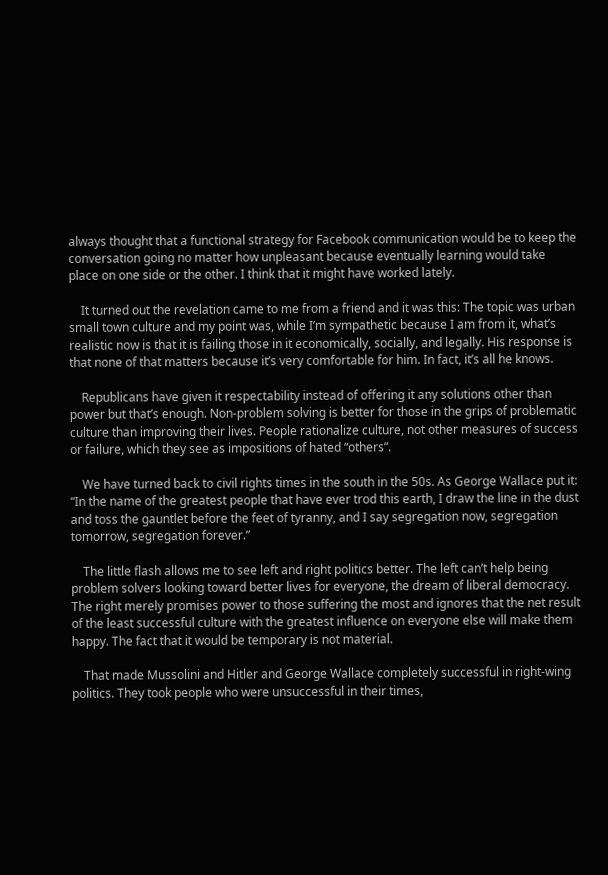always thought that a functional strategy for Facebook communication would be to keep the conversation going no matter how unpleasant because eventually learning would take place on one side or the other. I think that it might have worked lately.

    It turned out the revelation came to me from a friend and it was this: The topic was urban small town culture and my point was, while I’m sympathetic because I am from it, what’s realistic now is that it is failing those in it economically, socially, and legally. His response is that none of that matters because it’s very comfortable for him. In fact, it’s all he knows.

    Republicans have given it respectability instead of offering it any solutions other than power but that’s enough. Non-problem solving is better for those in the grips of problematic culture than improving their lives. People rationalize culture, not other measures of success or failure, which they see as impositions of hated “others”.

    We have turned back to civil rights times in the south in the 50s. As George Wallace put it: “In the name of the greatest people that have ever trod this earth, I draw the line in the dust and toss the gauntlet before the feet of tyranny, and I say segregation now, segregation tomorrow, segregation forever.”

    The little flash allows me to see left and right politics better. The left can’t help being problem solvers looking toward better lives for everyone, the dream of liberal democracy. The right merely promises power to those suffering the most and ignores that the net result of the least successful culture with the greatest influence on everyone else will make them happy. The fact that it would be temporary is not material.

    That made Mussolini and Hitler and George Wallace completely successful in right-wing politics. They took people who were unsuccessful in their times,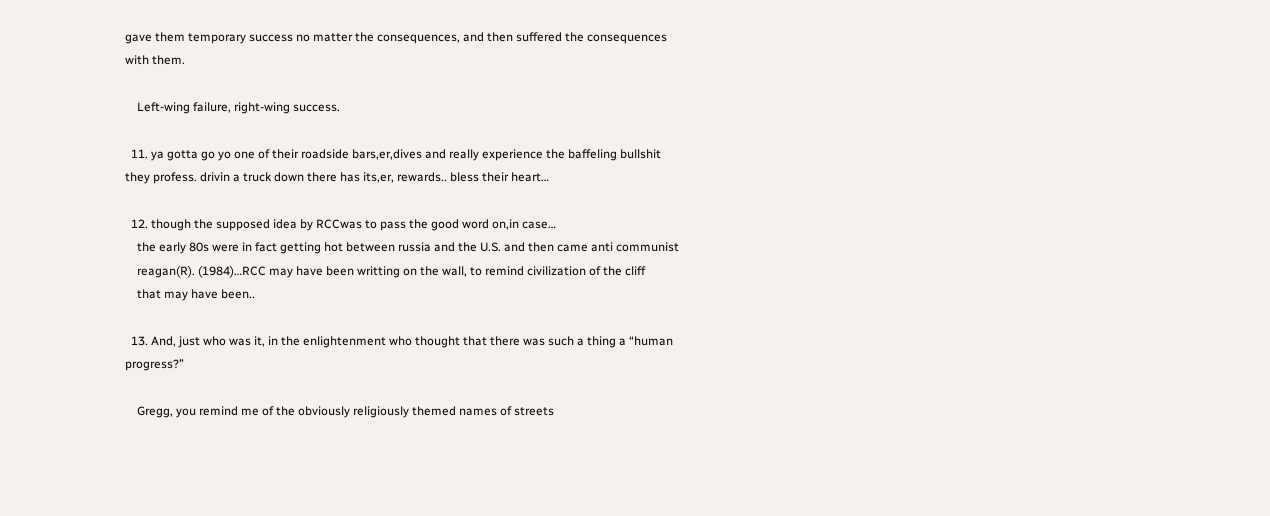gave them temporary success no matter the consequences, and then suffered the consequences with them.

    Left-wing failure, right-wing success.

  11. ya gotta go yo one of their roadside bars,er,dives and really experience the baffeling bullshit they profess. drivin a truck down there has its,er, rewards.. bless their heart…

  12. though the supposed idea by RCCwas to pass the good word on,in case…
    the early 80s were in fact getting hot between russia and the U.S. and then came anti communist
    reagan(R). (1984)…RCC may have been writting on the wall, to remind civilization of the cliff
    that may have been..

  13. And, just who was it, in the enlightenment who thought that there was such a thing a “human progress?”

    Gregg, you remind me of the obviously religiously themed names of streets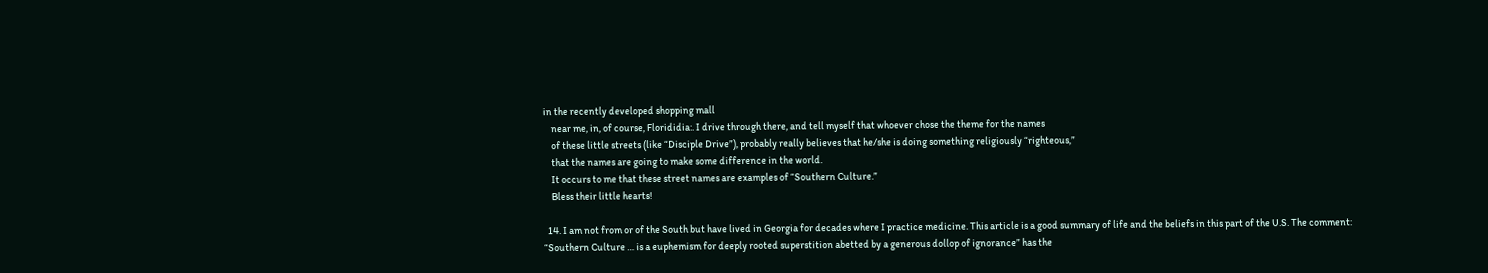in the recently developed shopping mall
    near me, in, of course, Florididia:. I drive through there, and tell myself that whoever chose the theme for the names
    of these little streets (like “Disciple Drive”), probably really believes that he/she is doing something religiously “righteous,”
    that the names are going to make some difference in the world.
    It occurs to me that these street names are examples of “Southern Culture.”
    Bless their little hearts!

  14. I am not from or of the South but have lived in Georgia for decades where I practice medicine. This article is a good summary of life and the beliefs in this part of the U.S. The comment: “Southern Culture … is a euphemism for deeply rooted superstition abetted by a generous dollop of ignorance” has the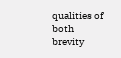qualities of both brevity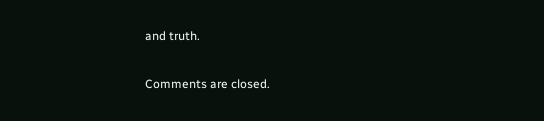and truth.

Comments are closed.